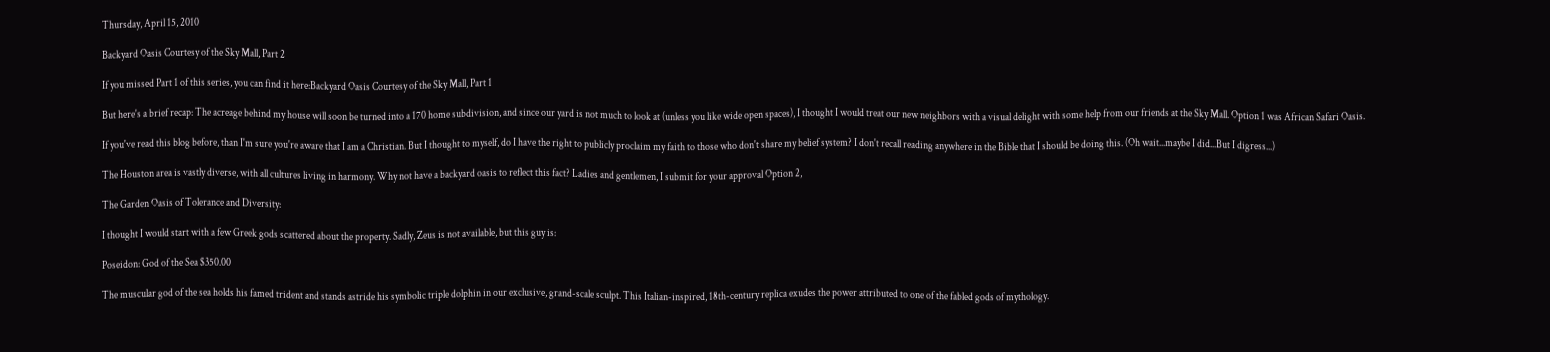Thursday, April 15, 2010

Backyard Oasis Courtesy of the Sky Mall, Part 2

If you missed Part 1 of this series, you can find it here:Backyard Oasis Courtesy of the Sky Mall, Part 1

But here's a brief recap: The acreage behind my house will soon be turned into a 170 home subdivision, and since our yard is not much to look at (unless you like wide open spaces), I thought I would treat our new neighbors with a visual delight with some help from our friends at the Sky Mall. Option 1 was African Safari Oasis.

If you've read this blog before, than I'm sure you're aware that I am a Christian. But I thought to myself, do I have the right to publicly proclaim my faith to those who don't share my belief system? I don't recall reading anywhere in the Bible that I should be doing this. (Oh wait...maybe I did...But I digress...)

The Houston area is vastly diverse, with all cultures living in harmony. Why not have a backyard oasis to reflect this fact? Ladies and gentlemen, I submit for your approval Option 2,

The Garden Oasis of Tolerance and Diversity:

I thought I would start with a few Greek gods scattered about the property. Sadly, Zeus is not available, but this guy is:

Poseidon: God of the Sea $350.00

The muscular god of the sea holds his famed trident and stands astride his symbolic triple dolphin in our exclusive, grand-scale sculpt. This Italian-inspired, 18th-century replica exudes the power attributed to one of the fabled gods of mythology.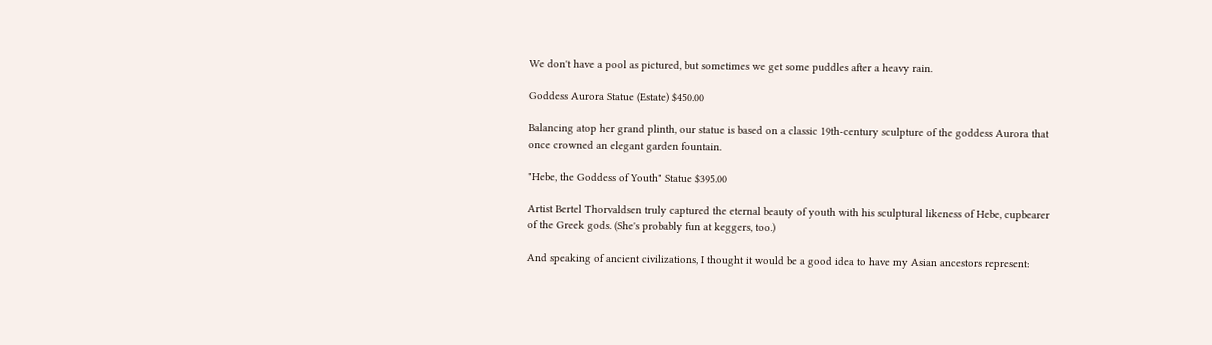We don't have a pool as pictured, but sometimes we get some puddles after a heavy rain.

Goddess Aurora Statue (Estate) $450.00

Balancing atop her grand plinth, our statue is based on a classic 19th-century sculpture of the goddess Aurora that once crowned an elegant garden fountain.

"Hebe, the Goddess of Youth" Statue $395.00

Artist Bertel Thorvaldsen truly captured the eternal beauty of youth with his sculptural likeness of Hebe, cupbearer of the Greek gods. (She's probably fun at keggers, too.)

And speaking of ancient civilizations, I thought it would be a good idea to have my Asian ancestors represent: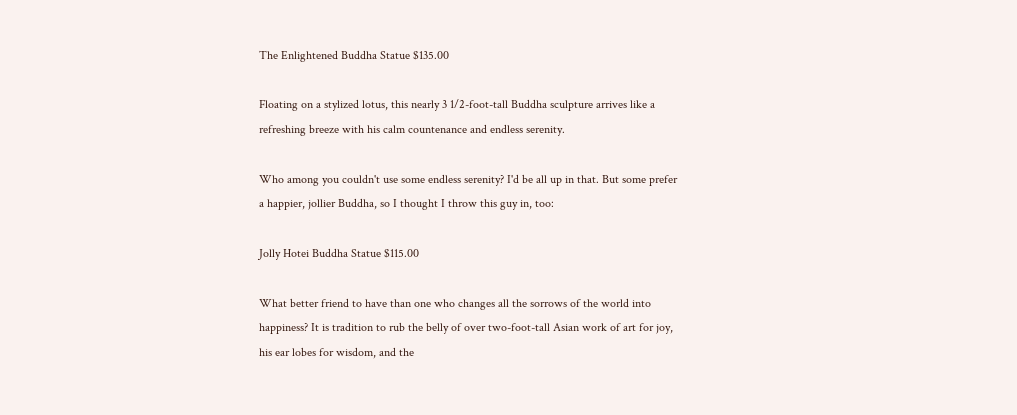The Enlightened Buddha Statue $135.00

Floating on a stylized lotus, this nearly 3 1/2-foot-tall Buddha sculpture arrives like a refreshing breeze with his calm countenance and endless serenity.

Who among you couldn't use some endless serenity? I'd be all up in that. But some prefer a happier, jollier Buddha, so I thought I throw this guy in, too:

Jolly Hotei Buddha Statue $115.00

What better friend to have than one who changes all the sorrows of the world into happiness? It is tradition to rub the belly of over two-foot-tall Asian work of art for joy, his ear lobes for wisdom, and the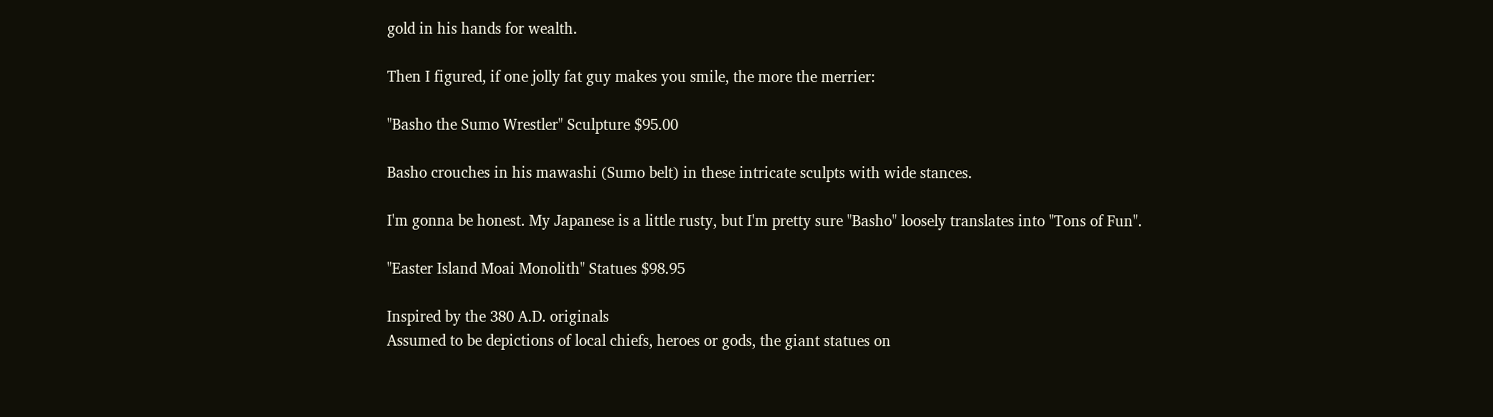gold in his hands for wealth.

Then I figured, if one jolly fat guy makes you smile, the more the merrier:

"Basho the Sumo Wrestler" Sculpture $95.00

Basho crouches in his mawashi (Sumo belt) in these intricate sculpts with wide stances.

I'm gonna be honest. My Japanese is a little rusty, but I'm pretty sure "Basho" loosely translates into "Tons of Fun".

"Easter Island Moai Monolith" Statues $98.95

Inspired by the 380 A.D. originals
Assumed to be depictions of local chiefs, heroes or gods, the giant statues on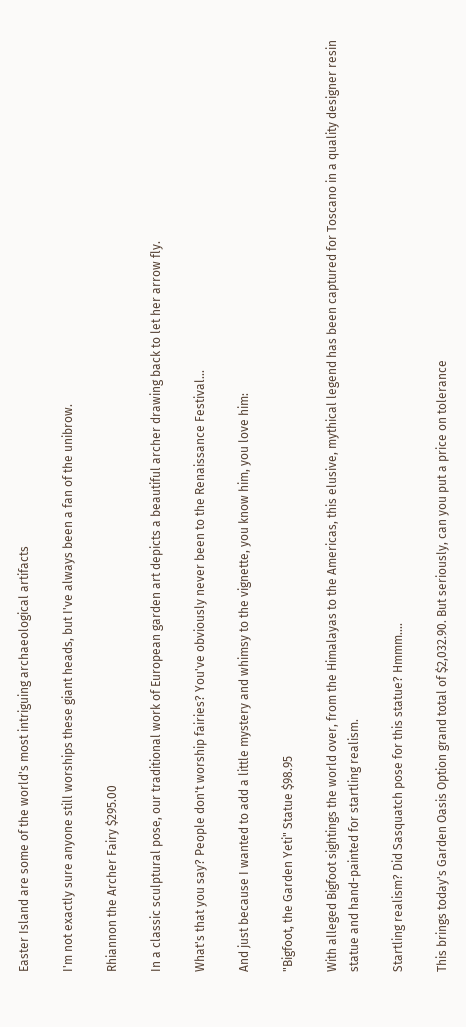Easter Island are some of the world's most intriguing archaeological artifacts

I'm not exactly sure anyone still worships these giant heads, but I've always been a fan of the unibrow.

Rhiannon the Archer Fairy $295.00

In a classic sculptural pose, our traditional work of European garden art depicts a beautiful archer drawing back to let her arrow fly.

What's that you say? People don't worship fairies? You've obviously never been to the Renaissance Festival...

And just because I wanted to add a little mystery and whimsy to the vignette, you know him, you love him:

"Bigfoot, the Garden Yeti" Statue $98.95

With alleged Bigfoot sightings the world over, from the Himalayas to the Americas, this elusive, mythical legend has been captured for Toscano in a quality designer resin statue and hand-painted for startling realism.

Startling realism? Did Sasquatch pose for this statue? Hmmm....

This brings today's Garden Oasis Option grand total of $2,032.90. But seriously, can you put a price on tolerance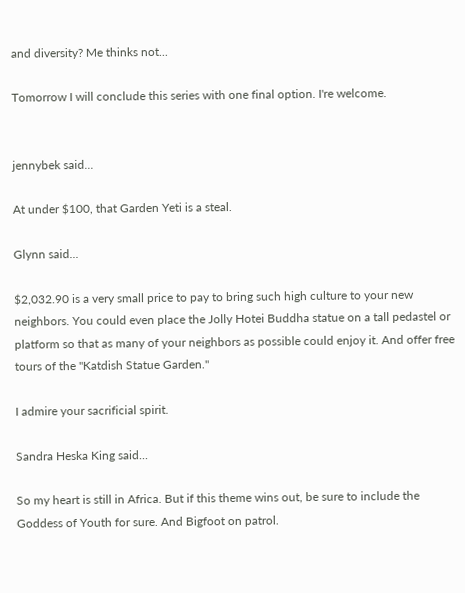and diversity? Me thinks not...

Tomorrow I will conclude this series with one final option. I're welcome.


jennybek said...

At under $100, that Garden Yeti is a steal.

Glynn said...

$2,032.90 is a very small price to pay to bring such high culture to your new neighbors. You could even place the Jolly Hotei Buddha statue on a tall pedastel or platform so that as many of your neighbors as possible could enjoy it. And offer free tours of the "Katdish Statue Garden."

I admire your sacrificial spirit.

Sandra Heska King said...

So my heart is still in Africa. But if this theme wins out, be sure to include the Goddess of Youth for sure. And Bigfoot on patrol.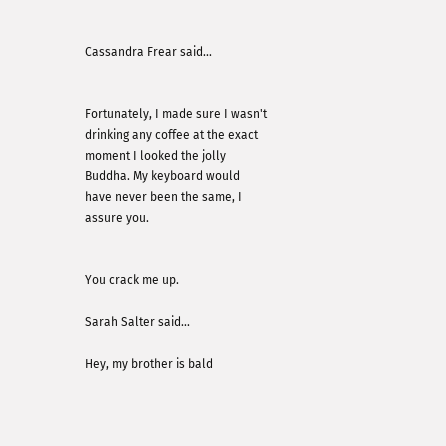Cassandra Frear said...


Fortunately, I made sure I wasn't drinking any coffee at the exact moment I looked the jolly Buddha. My keyboard would have never been the same, I assure you.


You crack me up.

Sarah Salter said...

Hey, my brother is bald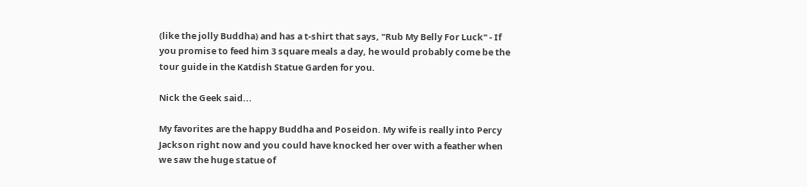(like the jolly Buddha) and has a t-shirt that says, "Rub My Belly For Luck" - If you promise to feed him 3 square meals a day, he would probably come be the tour guide in the Katdish Statue Garden for you.

Nick the Geek said...

My favorites are the happy Buddha and Poseidon. My wife is really into Percy Jackson right now and you could have knocked her over with a feather when we saw the huge statue of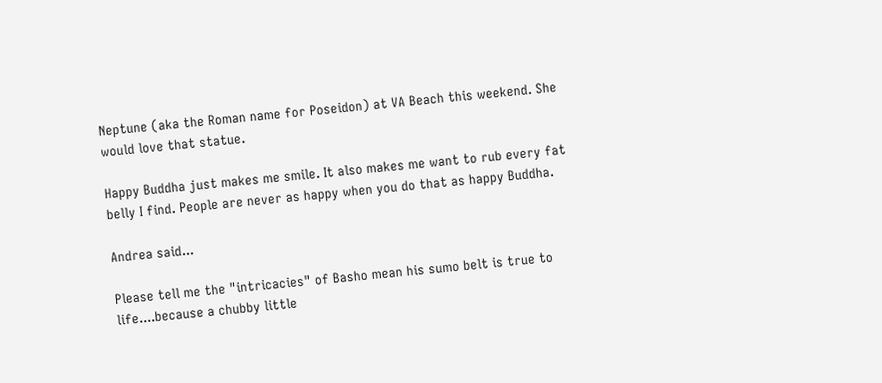Neptune (aka the Roman name for Poseidon) at VA Beach this weekend. She would love that statue.

Happy Buddha just makes me smile. It also makes me want to rub every fat belly I find. People are never as happy when you do that as happy Buddha.

Andrea said...

Please tell me the "intricacies" of Basho mean his sumo belt is true to life....because a chubby little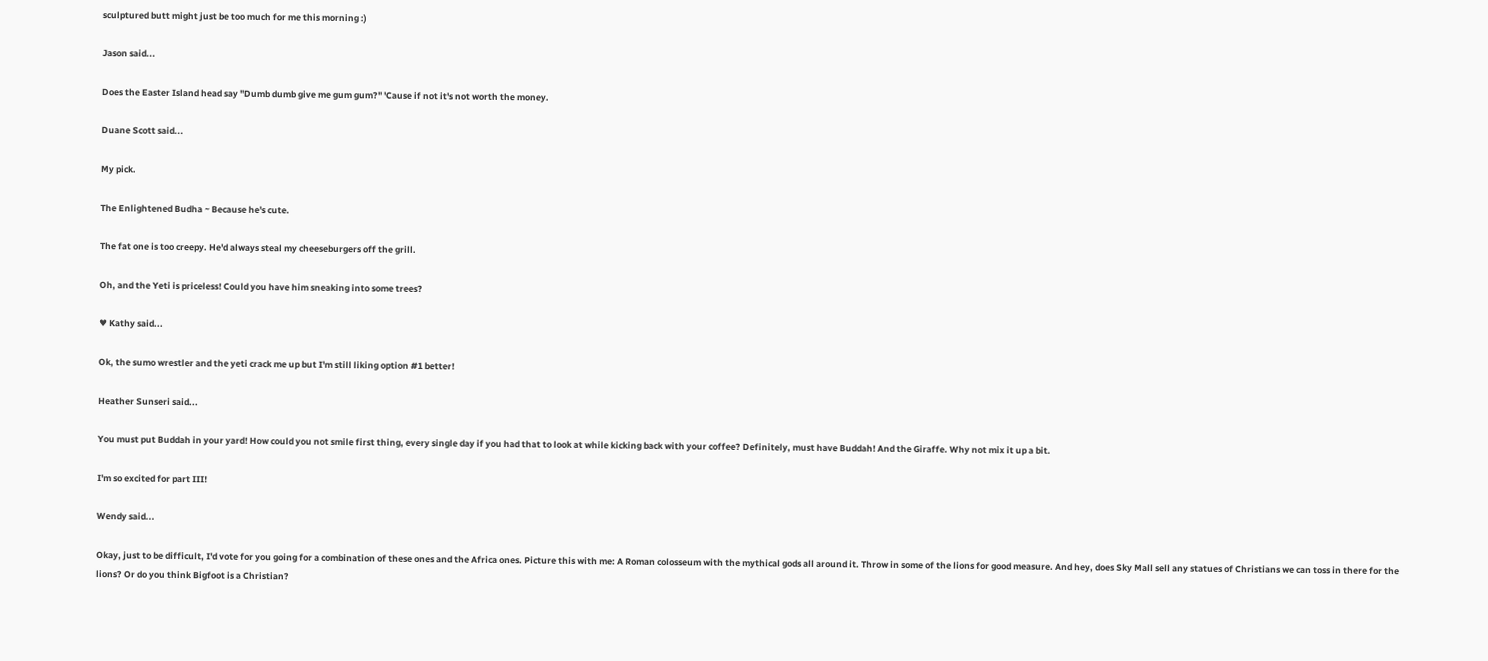sculptured butt might just be too much for me this morning :)

Jason said...

Does the Easter Island head say "Dumb dumb give me gum gum?" 'Cause if not it's not worth the money.

Duane Scott said...

My pick.

The Enlightened Budha ~ Because he's cute.

The fat one is too creepy. He'd always steal my cheeseburgers off the grill.

Oh, and the Yeti is priceless! Could you have him sneaking into some trees?

♥ Kathy said...

Ok, the sumo wrestler and the yeti crack me up but I'm still liking option #1 better!

Heather Sunseri said...

You must put Buddah in your yard! How could you not smile first thing, every single day if you had that to look at while kicking back with your coffee? Definitely, must have Buddah! And the Giraffe. Why not mix it up a bit.

I'm so excited for part III!

Wendy said...

Okay, just to be difficult, I'd vote for you going for a combination of these ones and the Africa ones. Picture this with me: A Roman colosseum with the mythical gods all around it. Throw in some of the lions for good measure. And hey, does Sky Mall sell any statues of Christians we can toss in there for the lions? Or do you think Bigfoot is a Christian?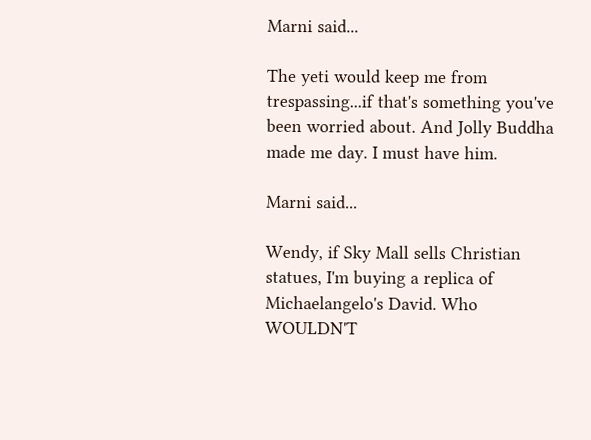Marni said...

The yeti would keep me from trespassing...if that's something you've been worried about. And Jolly Buddha made me day. I must have him.

Marni said...

Wendy, if Sky Mall sells Christian statues, I'm buying a replica of Michaelangelo's David. Who WOULDN'T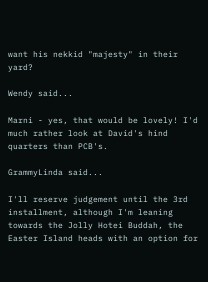want his nekkid "majesty" in their yard?

Wendy said...

Marni - yes, that would be lovely! I'd much rather look at David's hind quarters than PCB's.

GrammyLinda said...

I'll reserve judgement until the 3rd installment, although I'm leaning towards the Jolly Hotei Buddah, the Easter Island heads with an option for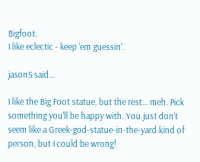Bigfoot.
I like eclectic - keep 'em guessin'.

jasonS said...

I like the Big Foot statue, but the rest... meh. Pick something you'll be happy with. You just don't seem like a Greek-god-statue-in-the-yard kind of person, but I could be wrong!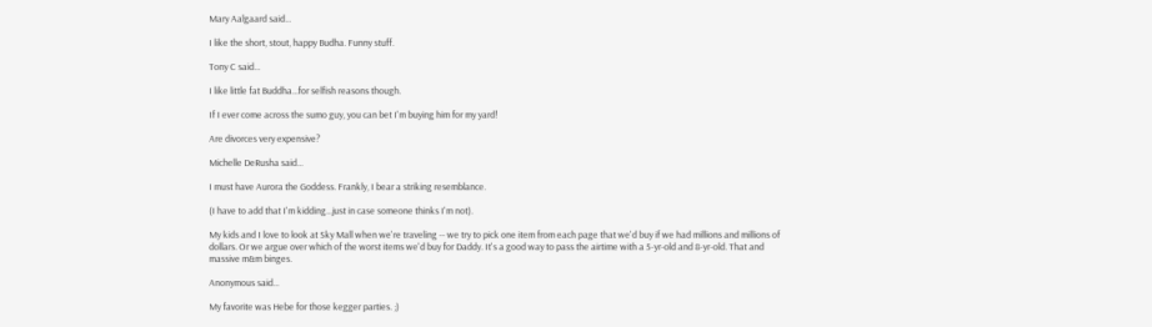Mary Aalgaard said...

I like the short, stout, happy Budha. Funny stuff.

Tony C said...

I like little fat Buddha...for selfish reasons though.

If I ever come across the sumo guy, you can bet I'm buying him for my yard!

Are divorces very expensive?

Michelle DeRusha said...

I must have Aurora the Goddess. Frankly, I bear a striking resemblance.

(I have to add that I'm kidding...just in case someone thinks I'm not).

My kids and I love to look at Sky Mall when we're traveling -- we try to pick one item from each page that we'd buy if we had millions and millions of dollars. Or we argue over which of the worst items we'd buy for Daddy. It's a good way to pass the airtime with a 5-yr-old and 8-yr-old. That and massive m&m binges.

Anonymous said...

My favorite was Hebe for those kegger parties. ;)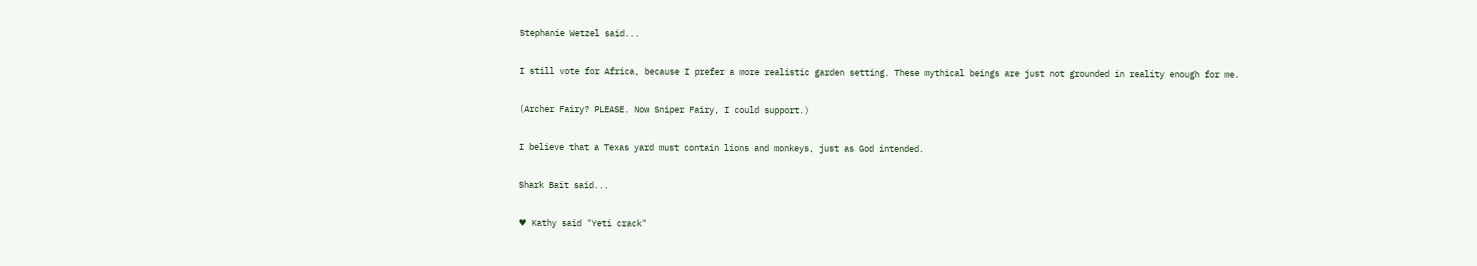Stephanie Wetzel said...

I still vote for Africa, because I prefer a more realistic garden setting. These mythical beings are just not grounded in reality enough for me.

(Archer Fairy? PLEASE. Now Sniper Fairy, I could support.)

I believe that a Texas yard must contain lions and monkeys, just as God intended.

Shark Bait said...

♥ Kathy said "Yeti crack"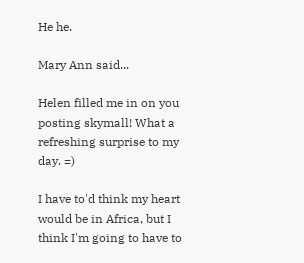He he.

Mary Ann said...

Helen filled me in on you posting skymall! What a refreshing surprise to my day. =)

I have to'd think my heart would be in Africa, but I think I'm going to have to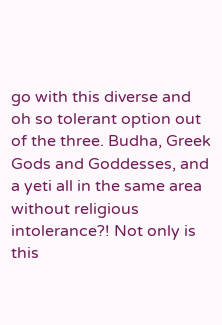go with this diverse and oh so tolerant option out of the three. Budha, Greek Gods and Goddesses, and a yeti all in the same area without religious intolerance?! Not only is this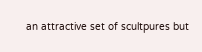an attractive set of scultpures but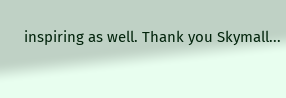inspiring as well. Thank you Skymall...